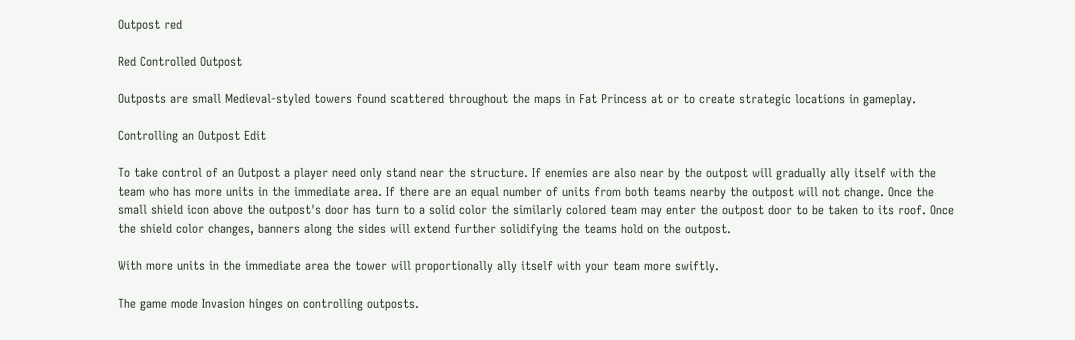Outpost red

Red Controlled Outpost

Outposts are small Medieval-styled towers found scattered throughout the maps in Fat Princess at or to create strategic locations in gameplay.

Controlling an Outpost Edit

To take control of an Outpost a player need only stand near the structure. If enemies are also near by the outpost will gradually ally itself with the team who has more units in the immediate area. If there are an equal number of units from both teams nearby the outpost will not change. Once the small shield icon above the outpost's door has turn to a solid color the similarly colored team may enter the outpost door to be taken to its roof. Once the shield color changes, banners along the sides will extend further solidifying the teams hold on the outpost.

With more units in the immediate area the tower will proportionally ally itself with your team more swiftly.

The game mode Invasion hinges on controlling outposts.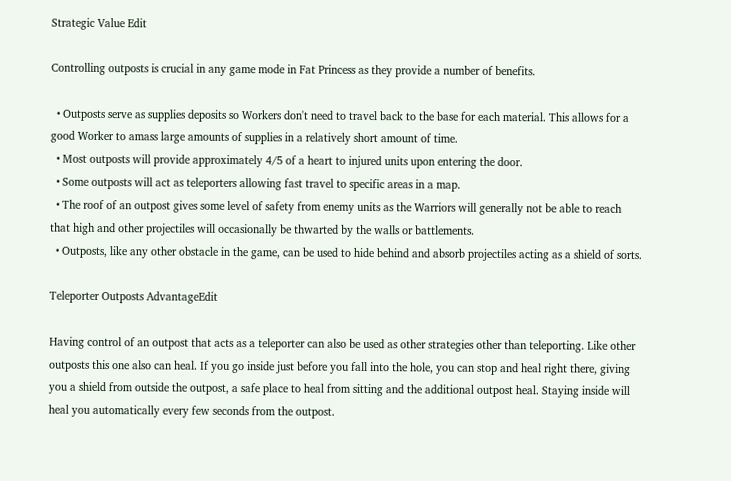Strategic Value Edit

Controlling outposts is crucial in any game mode in Fat Princess as they provide a number of benefits.

  • Outposts serve as supplies deposits so Workers don't need to travel back to the base for each material. This allows for a good Worker to amass large amounts of supplies in a relatively short amount of time.
  • Most outposts will provide approximately 4/5 of a heart to injured units upon entering the door.
  • Some outposts will act as teleporters allowing fast travel to specific areas in a map.
  • The roof of an outpost gives some level of safety from enemy units as the Warriors will generally not be able to reach that high and other projectiles will occasionally be thwarted by the walls or battlements.
  • Outposts, like any other obstacle in the game, can be used to hide behind and absorb projectiles acting as a shield of sorts.

Teleporter Outposts AdvantageEdit

Having control of an outpost that acts as a teleporter can also be used as other strategies other than teleporting. Like other outposts this one also can heal. If you go inside just before you fall into the hole, you can stop and heal right there, giving you a shield from outside the outpost, a safe place to heal from sitting and the additional outpost heal. Staying inside will heal you automatically every few seconds from the outpost.